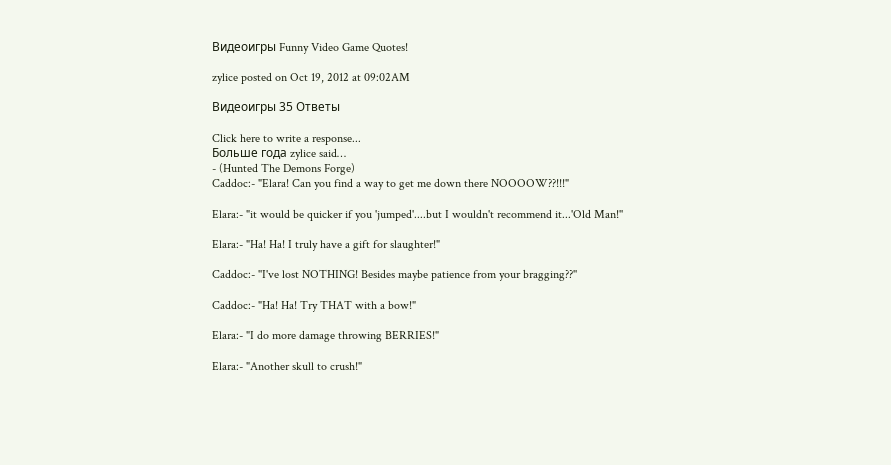Видеоигры Funny Video Game Quotes!

zylice posted on Oct 19, 2012 at 09:02AM

Видеоигры 35 Ответы

Click here to write a response...
Больше года zylice said…
- (Hunted The Demons Forge)
Caddoc:- "Elara! Can you find a way to get me down there NOOOOW??!!!"

Elara:- "it would be quicker if you 'jumped'....but I wouldn't recommend it...'Old Man!''

Elara:- "Ha! Ha! I truly have a gift for slaughter!"

Caddoc:- ''I've lost NOTHING! Besides maybe patience from your bragging??''

Caddoc:- "Ha! Ha! Try THAT with a bow!"

Elara:- "I do more damage throwing BERRIES!"

Elara:- "Another skull to crush!"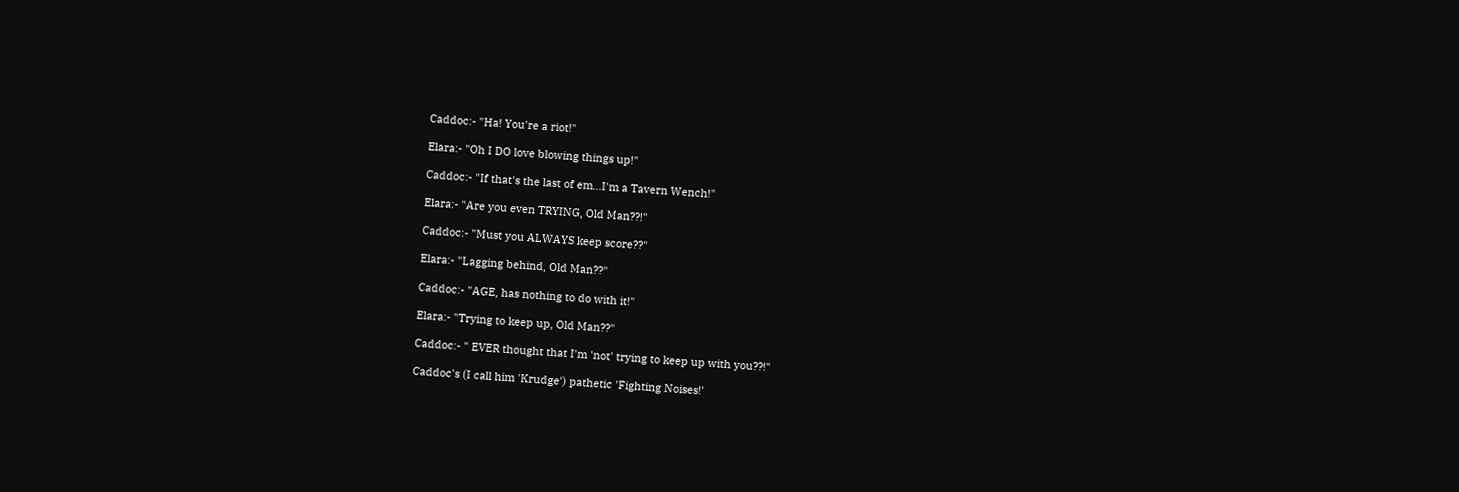Caddoc:- "Ha! You're a riot!"

Elara:- "Oh I DO love blowing things up!"

Caddoc:- "If that's the last of em...I'm a Tavern Wench!"

Elara:- "Are you even TRYING, Old Man??!"

Caddoc:- "Must you ALWAYS keep score??"

Elara:- "Lagging behind, Old Man??"

Caddoc:- "AGE, has nothing to do with it!"

Elara:- "Trying to keep up, Old Man??"

Caddoc:- " EVER thought that I'm 'not' trying to keep up with you??!"

Caddoc's (I call him 'Krudge') pathetic 'Fighting Noises!'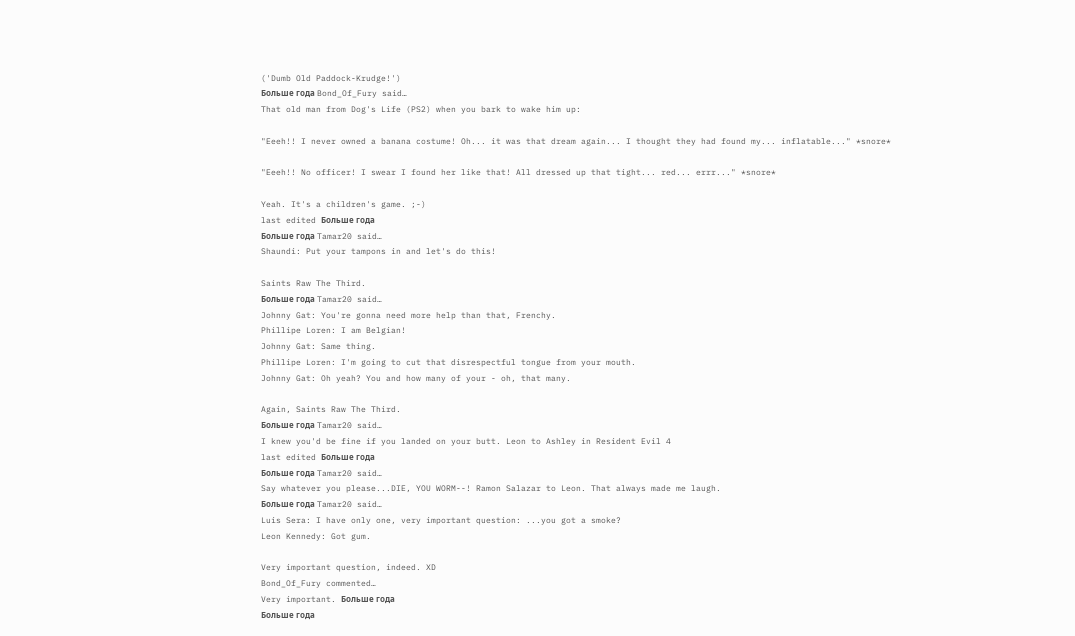('Dumb Old Paddock-Krudge!')
Больше года Bond_Of_Fury said…
That old man from Dog's Life (PS2) when you bark to wake him up:

"Eeeh!! I never owned a banana costume! Oh... it was that dream again... I thought they had found my... inflatable..." *snore*

"Eeeh!! No officer! I swear I found her like that! All dressed up that tight... red... errr..." *snore*

Yeah. It's a children's game. ;-)
last edited Больше года
Больше года Tamar20 said…
Shaundi: Put your tampons in and let's do this!

Saints Raw The Third.
Больше года Tamar20 said…
Johnny Gat: You're gonna need more help than that, Frenchy.
Phillipe Loren: I am Belgian!
Johnny Gat: Same thing.
Phillipe Loren: I'm going to cut that disrespectful tongue from your mouth.
Johnny Gat: Oh yeah? You and how many of your - oh, that many.

Again, Saints Raw The Third.
Больше года Tamar20 said…
I knew you'd be fine if you landed on your butt. Leon to Ashley in Resident Evil 4
last edited Больше года
Больше года Tamar20 said…
Say whatever you please...DIE, YOU WORM--! Ramon Salazar to Leon. That always made me laugh.
Больше года Tamar20 said…
Luis Sera: I have only one, very important question: ...you got a smoke?
Leon Kennedy: Got gum.

Very important question, indeed. XD
Bond_Of_Fury commented…
Very important. Больше года
Больше года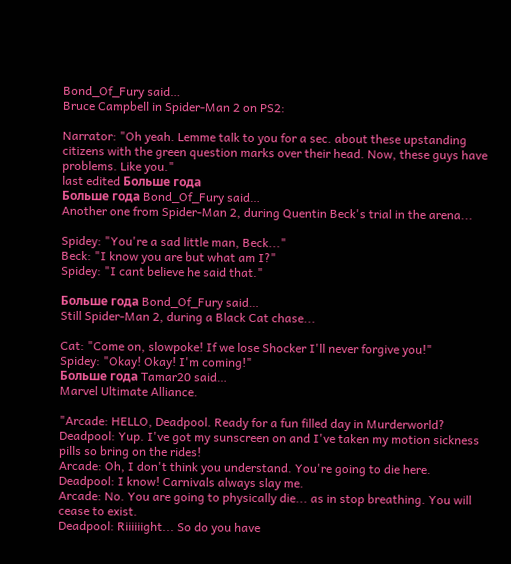Bond_Of_Fury said…
Bruce Campbell in Spider-Man 2 on PS2:

Narrator: "Oh yeah. Lemme talk to you for a sec. about these upstanding citizens with the green question marks over their head. Now, these guys have problems. Like you."
last edited Больше года
Больше года Bond_Of_Fury said…
Another one from Spider-Man 2, during Quentin Beck's trial in the arena...

Spidey: "You're a sad little man, Beck..."
Beck: "I know you are but what am I?"
Spidey: "I cant believe he said that."

Больше года Bond_Of_Fury said…
Still Spider-Man 2, during a Black Cat chase...

Cat: "Come on, slowpoke! If we lose Shocker I'll never forgive you!"
Spidey: "Okay! Okay! I'm coming!"
Больше года Tamar20 said…
Marvel Ultimate Alliance.

"Arcade: HELLO, Deadpool. Ready for a fun filled day in Murderworld?
Deadpool: Yup. I've got my sunscreen on and I've taken my motion sickness pills so bring on the rides!
Arcade: Oh, I don't think you understand. You're going to die here.
Deadpool: I know! Carnivals always slay me.
Arcade: No. You are going to physically die... as in stop breathing. You will cease to exist.
Deadpool: Riiiiiight... So do you have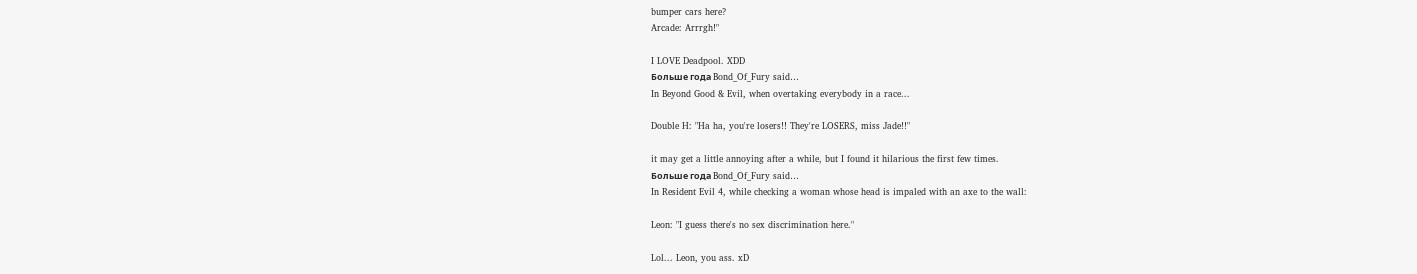bumper cars here?
Arcade: Arrrgh!"

I LOVE Deadpool. XDD
Больше года Bond_Of_Fury said…
In Beyond Good & Evil, when overtaking everybody in a race...

Double H: "Ha ha, you're losers!! They're LOSERS, miss Jade!!"

it may get a little annoying after a while, but I found it hilarious the first few times.
Больше года Bond_Of_Fury said…
In Resident Evil 4, while checking a woman whose head is impaled with an axe to the wall:

Leon: "I guess there's no sex discrimination here."

Lol... Leon, you ass. xD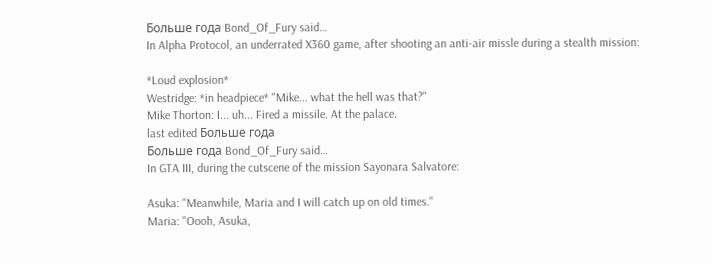Больше года Bond_Of_Fury said…
In Alpha Protocol, an underrated X360 game, after shooting an anti-air missle during a stealth mission:

*Loud explosion*
Westridge: *in headpiece* "Mike... what the hell was that?"
Mike Thorton: I... uh... Fired a missile. At the palace.
last edited Больше года
Больше года Bond_Of_Fury said…
In GTA III, during the cutscene of the mission Sayonara Salvatore:

Asuka: "Meanwhile, Maria and I will catch up on old times."
Maria: "Oooh, Asuka,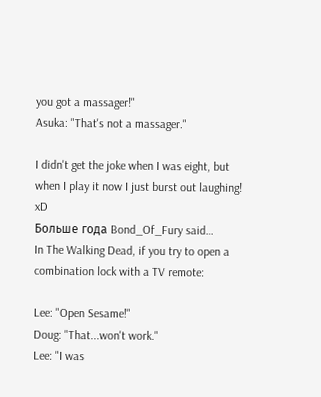you got a massager!"
Asuka: "That's not a massager."

I didn't get the joke when I was eight, but when I play it now I just burst out laughing! xD
Больше года Bond_Of_Fury said…
In The Walking Dead, if you try to open a combination lock with a TV remote:

Lee: "Open Sesame!"
Doug: "That...won't work."
Lee: "I was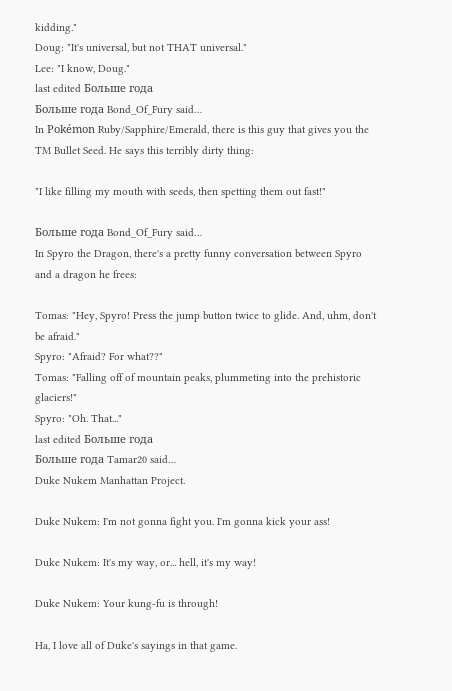kidding."
Doug: "It's universal, but not THAT universal."
Lee: "I know, Doug."
last edited Больше года
Больше года Bond_Of_Fury said…
In Pokémon Ruby/Sapphire/Emerald, there is this guy that gives you the TM Bullet Seed. He says this terribly dirty thing:

"I like filling my mouth with seeds, then spetting them out fast!"

Больше года Bond_Of_Fury said…
In Spyro the Dragon, there's a pretty funny conversation between Spyro and a dragon he frees:

Tomas: "Hey, Spyro! Press the jump button twice to glide. And, uhm, don't be afraid."
Spyro: "Afraid? For what??"
Tomas: "Falling off of mountain peaks, plummeting into the prehistoric glaciers!"
Spyro: "Oh. That..."
last edited Больше года
Больше года Tamar20 said…
Duke Nukem Manhattan Project.

Duke Nukem: I'm not gonna fight you. I'm gonna kick your ass!

Duke Nukem: It's my way, or... hell, it's my way!

Duke Nukem: Your kung-fu is through!

Ha, I love all of Duke's sayings in that game.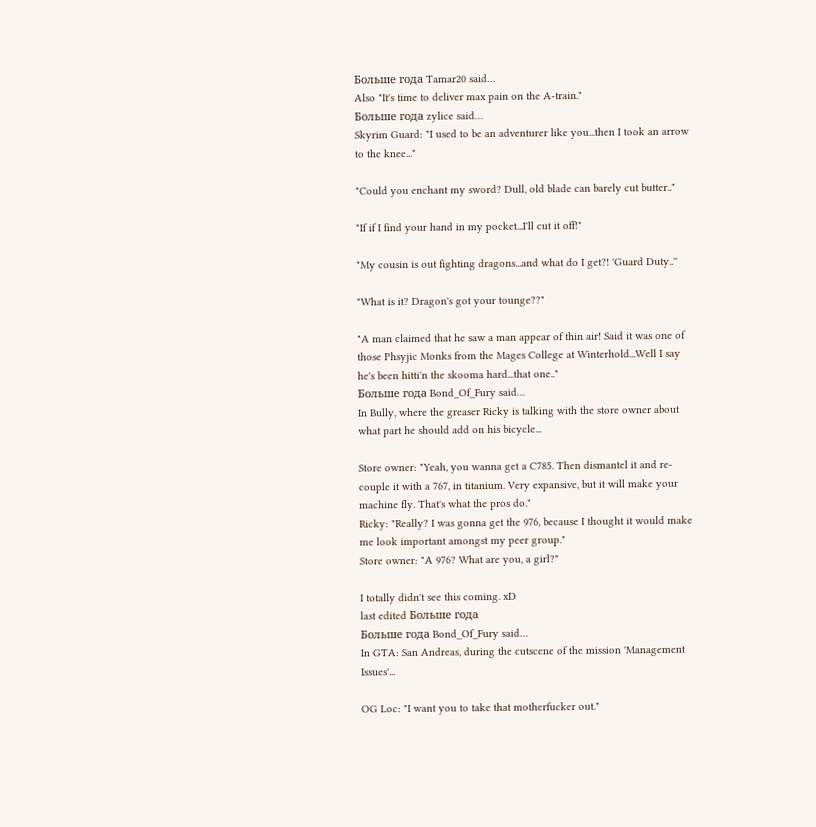Больше года Tamar20 said…
Also "It's time to deliver max pain on the A-train."
Больше года zylice said…
Skyrim Guard: "I used to be an adventurer like you...then I took an arrow to the knee..."

"Could you enchant my sword? Dull, old blade can barely cut butter.."

"If if I find your hand in my pocket...I'll cut it off!"

"My cousin is out fighting dragons...and what do I get?! 'Guard Duty..''

"What is it? Dragon's got your tounge??"

"A man claimed that he saw a man appear of thin air! Said it was one of those Phsyjic Monks from the Mages College at Winterhold...Well I say he's been hitti'n the skooma hard...that one.."
Больше года Bond_Of_Fury said…
In Bully, where the greaser Ricky is talking with the store owner about what part he should add on his bicycle...

Store owner: "Yeah, you wanna get a C785. Then dismantel it and re-couple it with a 767, in titanium. Very expansive, but it will make your machine fly. That's what the pros do."
Ricky: "Really? I was gonna get the 976, because I thought it would make me look important amongst my peer group."
Store owner: "A 976? What are you, a girl?"

I totally didn't see this coming. xD
last edited Больше года
Больше года Bond_Of_Fury said…
In GTA: San Andreas, during the cutscene of the mission 'Management Issues'...

OG Loc: "I want you to take that motherfucker out."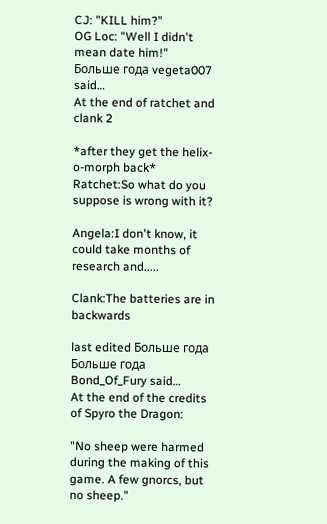CJ: "KILL him?"
OG Loc: "Well I didn't mean date him!"
Больше года vegeta007 said…
At the end of ratchet and clank 2

*after they get the helix-o-morph back*
Ratchet:So what do you suppose is wrong with it?

Angela:I don't know, it could take months of research and.....

Clank:The batteries are in backwards

last edited Больше года
Больше года Bond_Of_Fury said…
At the end of the credits of Spyro the Dragon:

"No sheep were harmed during the making of this game. A few gnorcs, but no sheep."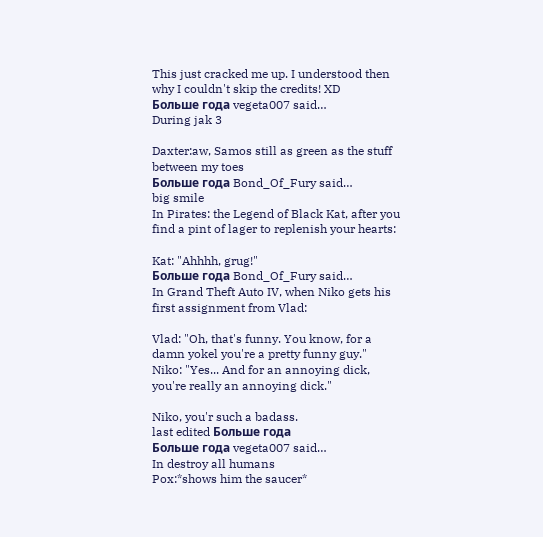This just cracked me up. I understood then why I couldn't skip the credits! XD
Больше года vegeta007 said…
During jak 3

Daxter:aw, Samos still as green as the stuff between my toes
Больше года Bond_Of_Fury said…
big smile
In Pirates: the Legend of Black Kat, after you find a pint of lager to replenish your hearts:

Kat: "Ahhhh, grug!"
Больше года Bond_Of_Fury said…
In Grand Theft Auto IV, when Niko gets his first assignment from Vlad:

Vlad: "Oh, that's funny. You know, for a damn yokel you're a pretty funny guy."
Niko: "Yes... And for an annoying dick, you're really an annoying dick."

Niko, you'r such a badass.
last edited Больше года
Больше года vegeta007 said…
In destroy all humans
Pox:*shows him the saucer*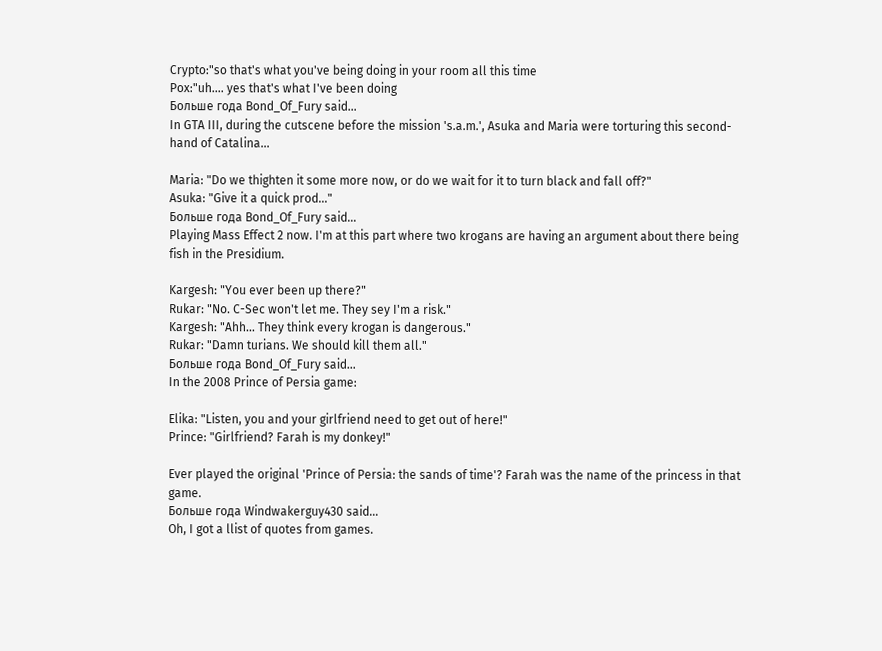Crypto:"so that's what you've being doing in your room all this time
Pox:"uh.... yes that's what I've been doing
Больше года Bond_Of_Fury said…
In GTA III, during the cutscene before the mission 's.a.m.', Asuka and Maria were torturing this second-hand of Catalina...

Maria: "Do we thighten it some more now, or do we wait for it to turn black and fall off?"
Asuka: "Give it a quick prod..."
Больше года Bond_Of_Fury said…
Playing Mass Effect 2 now. I'm at this part where two krogans are having an argument about there being fish in the Presidium.

Kargesh: "You ever been up there?"
Rukar: "No. C-Sec won't let me. They sey I'm a risk."
Kargesh: "Ahh... They think every krogan is dangerous."
Rukar: "Damn turians. We should kill them all."
Больше года Bond_Of_Fury said…
In the 2008 Prince of Persia game:

Elika: "Listen, you and your girlfriend need to get out of here!"
Prince: "Girlfriend? Farah is my donkey!"

Ever played the original 'Prince of Persia: the sands of time'? Farah was the name of the princess in that game.
Больше года Windwakerguy430 said…
Oh, I got a llist of quotes from games.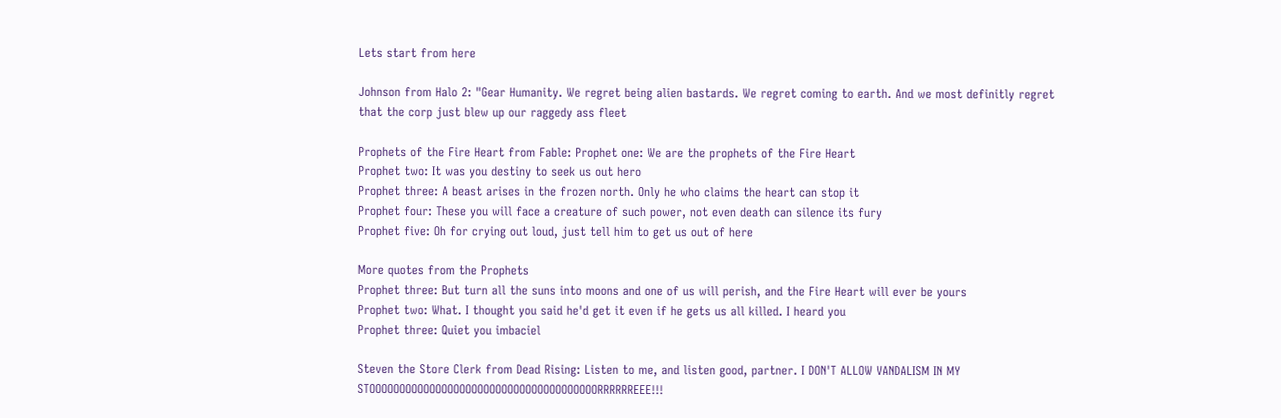Lets start from here

Johnson from Halo 2: "Gear Humanity. We regret being alien bastards. We regret coming to earth. And we most definitly regret that the corp just blew up our raggedy ass fleet

Prophets of the Fire Heart from Fable: Prophet one: We are the prophets of the Fire Heart
Prophet two: It was you destiny to seek us out hero
Prophet three: A beast arises in the frozen north. Only he who claims the heart can stop it
Prophet four: These you will face a creature of such power, not even death can silence its fury
Prophet five: Oh for crying out loud, just tell him to get us out of here

More quotes from the Prophets
Prophet three: But turn all the suns into moons and one of us will perish, and the Fire Heart will ever be yours
Prophet two: What. I thought you said he'd get it even if he gets us all killed. I heard you
Prophet three: Quiet you imbaciel

Steven the Store Clerk from Dead Rising: Listen to me, and listen good, partner. I DON'T ALLOW VANDALISM IN MY STOOOOOOOOOOOOOOOOOOOOOOOOOOOOOOOOOOOOOORRRRRREEE!!!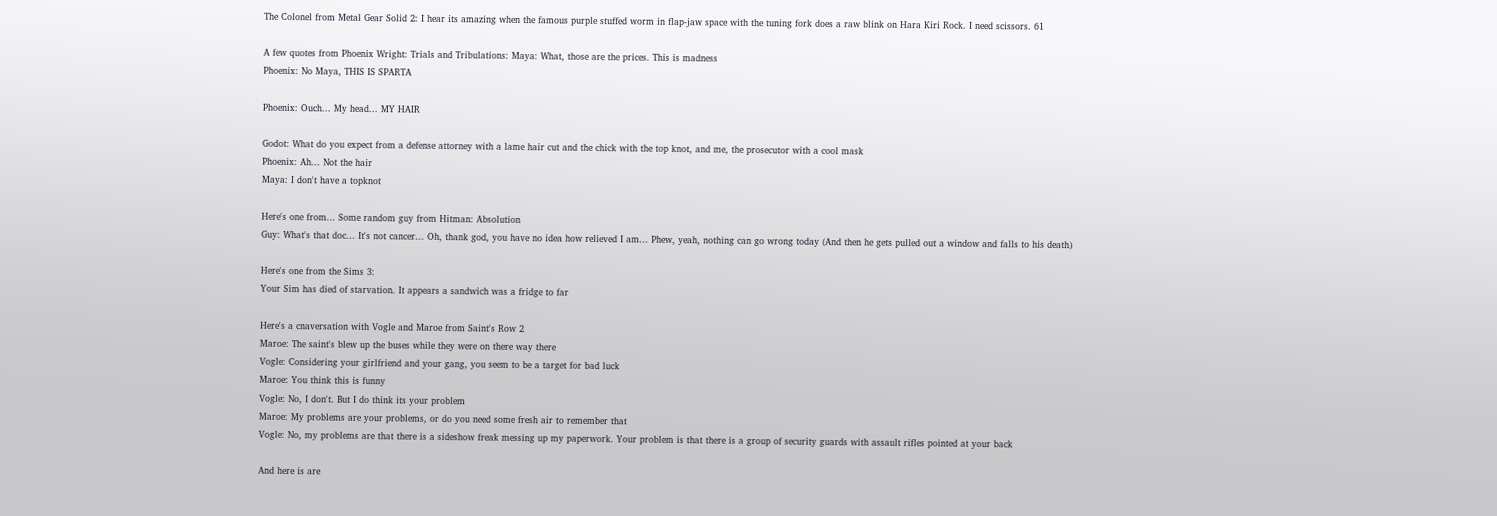The Colonel from Metal Gear Solid 2: I hear its amazing when the famous purple stuffed worm in flap-jaw space with the tuning fork does a raw blink on Hara Kiri Rock. I need scissors. 61

A few quotes from Phoenix Wright: Trials and Tribulations: Maya: What, those are the prices. This is madness
Phoenix: No Maya, THIS IS SPARTA

Phoenix: Ouch... My head... MY HAIR

Godot: What do you expect from a defense attorney with a lame hair cut and the chick with the top knot, and me, the prosecutor with a cool mask
Phoenix: Ah... Not the hair
Maya: I don't have a topknot

Here's one from... Some random guy from Hitman: Absolution
Guy: What's that doc... It's not cancer... Oh, thank god, you have no idea how relieved I am... Phew, yeah, nothing can go wrong today (And then he gets pulled out a window and falls to his death)

Here's one from the Sims 3:
Your Sim has died of starvation. It appears a sandwich was a fridge to far

Here's a cnaversation with Vogle and Maroe from Saint's Row 2
Maroe: The saint's blew up the buses while they were on there way there
Vogle: Considering your girlfriend and your gang, you seem to be a target for bad luck
Maroe: You think this is funny
Vogle: No, I don't. But I do think its your problem
Maroe: My problems are your problems, or do you need some fresh air to remember that
Vogle: No, my problems are that there is a sideshow freak messing up my paperwork. Your problem is that there is a group of security guards with assault rifles pointed at your back

And here is are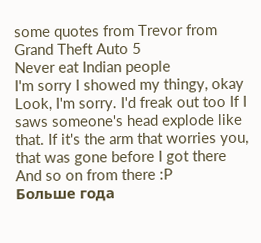some quotes from Trevor from Grand Theft Auto 5
Never eat Indian people
I'm sorry I showed my thingy, okay
Look, I'm sorry. I'd freak out too If I saws someone's head explode like that. If it's the arm that worries you, that was gone before I got there
And so on from there :P
Больше года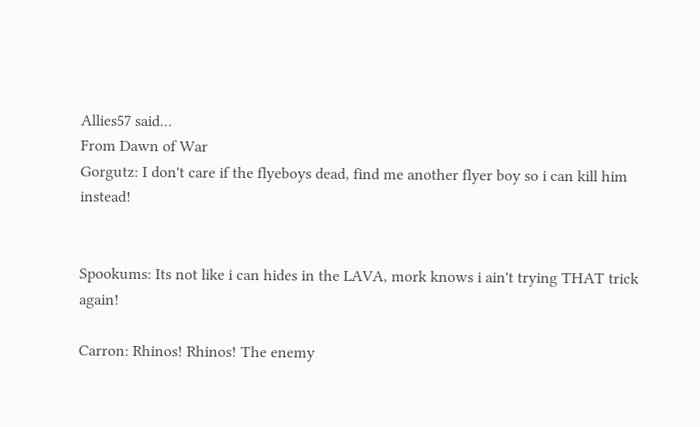Allies57 said…
From Dawn of War
Gorgutz: I don't care if the flyeboys dead, find me another flyer boy so i can kill him instead!


Spookums: Its not like i can hides in the LAVA, mork knows i ain't trying THAT trick again!

Carron: Rhinos! Rhinos! The enemy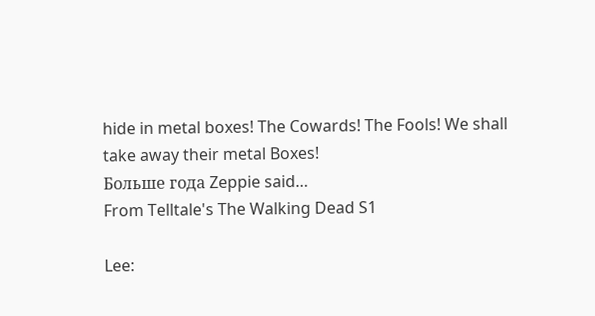hide in metal boxes! The Cowards! The Fools! We shall take away their metal Boxes!
Больше года Zeppie said…
From Telltale's The Walking Dead S1

Lee: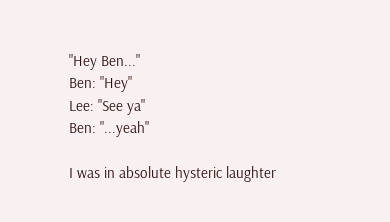"Hey Ben..."
Ben: "Hey"
Lee: "See ya"
Ben: "...yeah"

I was in absolute hysteric laughter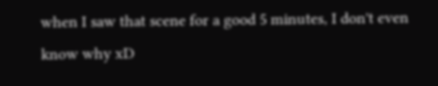when I saw that scene for a good 5 minutes, I don't even know why xD